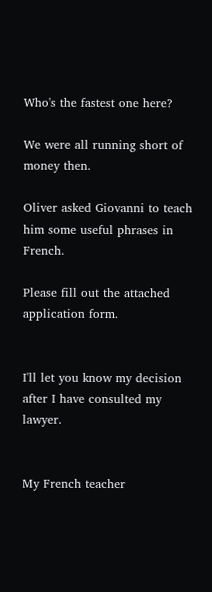Who's the fastest one here?

We were all running short of money then.

Oliver asked Giovanni to teach him some useful phrases in French.

Please fill out the attached application form.


I'll let you know my decision after I have consulted my lawyer.


My French teacher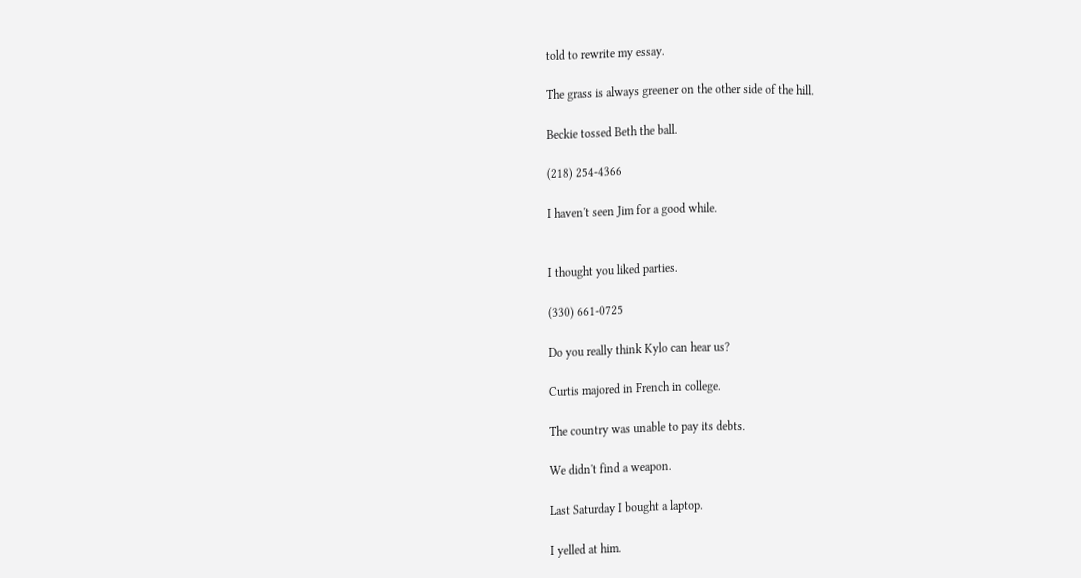told to rewrite my essay.

The grass is always greener on the other side of the hill.

Beckie tossed Beth the ball.

(218) 254-4366

I haven't seen Jim for a good while.


I thought you liked parties.

(330) 661-0725

Do you really think Kylo can hear us?

Curtis majored in French in college.

The country was unable to pay its debts.

We didn't find a weapon.

Last Saturday I bought a laptop.

I yelled at him.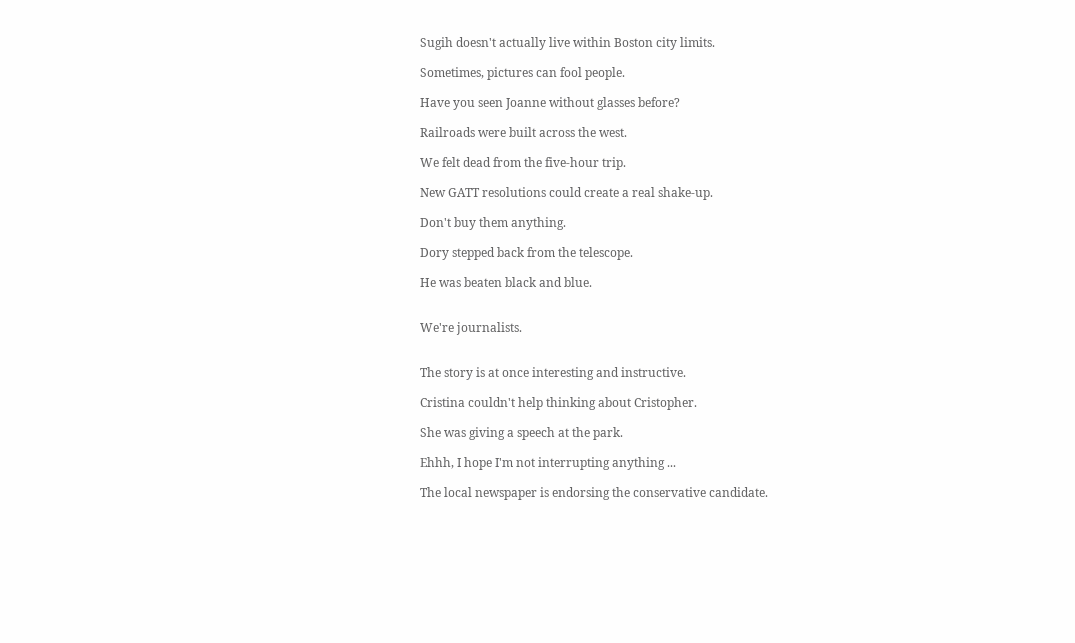Sugih doesn't actually live within Boston city limits.

Sometimes, pictures can fool people.

Have you seen Joanne without glasses before?

Railroads were built across the west.

We felt dead from the five-hour trip.

New GATT resolutions could create a real shake-up.

Don't buy them anything.

Dory stepped back from the telescope.

He was beaten black and blue.


We're journalists.


The story is at once interesting and instructive.

Cristina couldn't help thinking about Cristopher.

She was giving a speech at the park.

Ehhh, I hope I'm not interrupting anything ...

The local newspaper is endorsing the conservative candidate.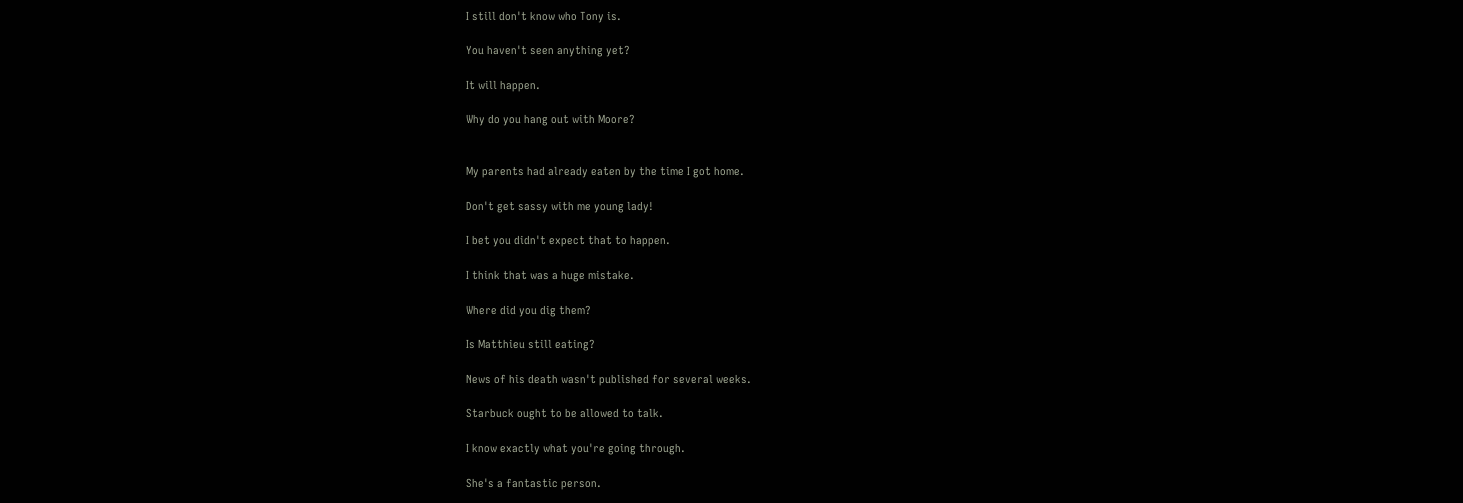I still don't know who Tony is.

You haven't seen anything yet?

It will happen.

Why do you hang out with Moore?


My parents had already eaten by the time I got home.

Don't get sassy with me young lady!

I bet you didn't expect that to happen.

I think that was a huge mistake.

Where did you dig them?

Is Matthieu still eating?

News of his death wasn't published for several weeks.

Starbuck ought to be allowed to talk.

I know exactly what you're going through.

She's a fantastic person.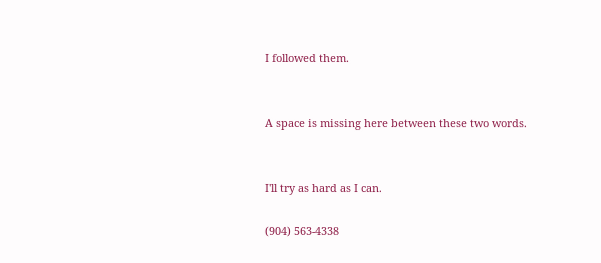I followed them.


A space is missing here between these two words.


I'll try as hard as I can.

(904) 563-4338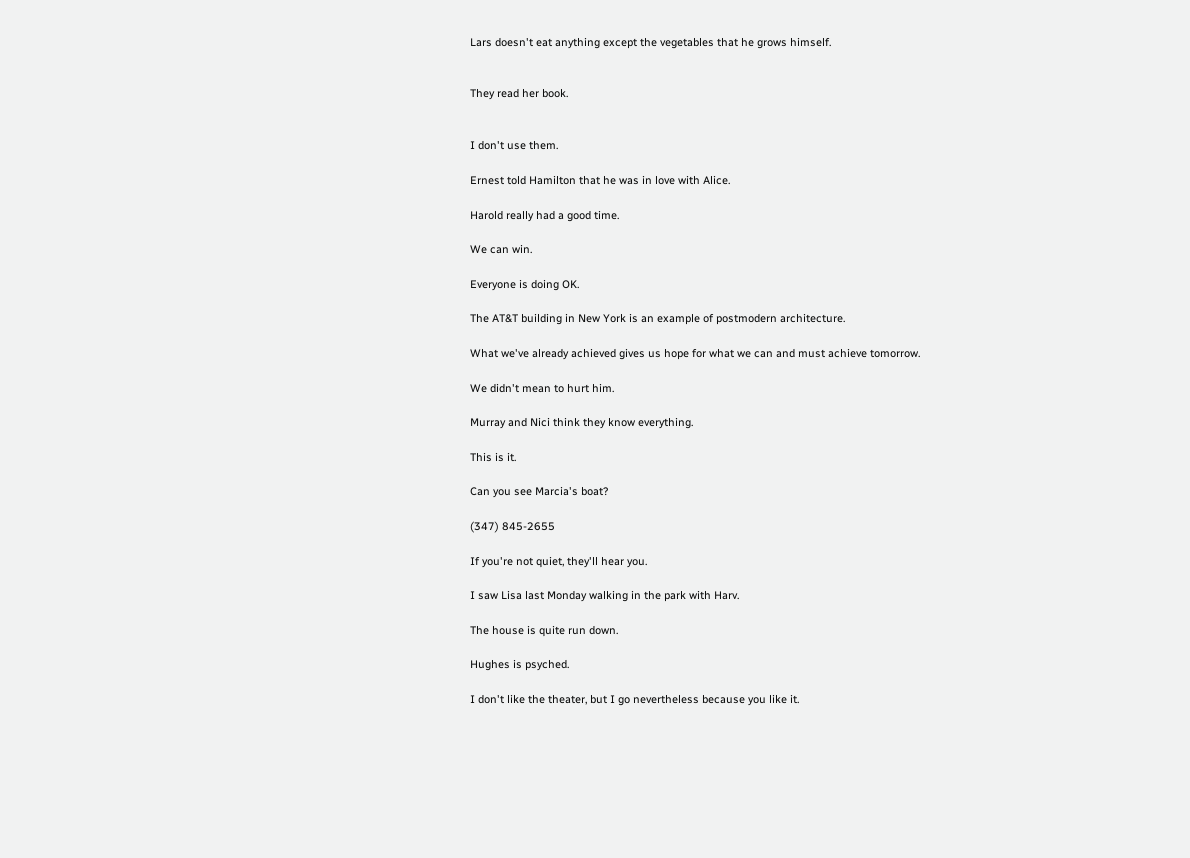Lars doesn't eat anything except the vegetables that he grows himself.


They read her book.


I don't use them.

Ernest told Hamilton that he was in love with Alice.

Harold really had a good time.

We can win.

Everyone is doing OK.

The AT&T building in New York is an example of postmodern architecture.

What we've already achieved gives us hope for what we can and must achieve tomorrow.

We didn't mean to hurt him.

Murray and Nici think they know everything.

This is it.

Can you see Marcia's boat?

(347) 845-2655

If you're not quiet, they'll hear you.

I saw Lisa last Monday walking in the park with Harv.

The house is quite run down.

Hughes is psyched.

I don't like the theater, but I go nevertheless because you like it.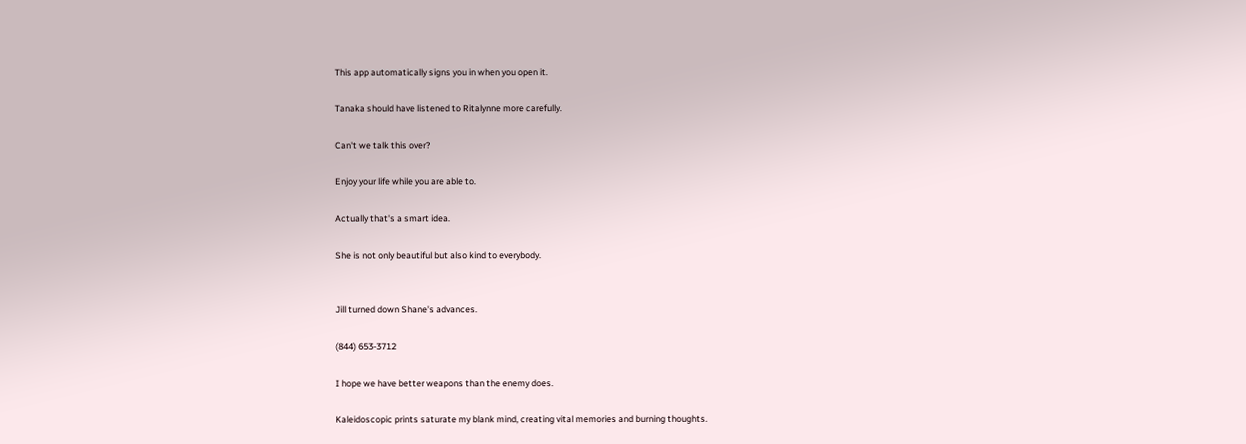This app automatically signs you in when you open it.

Tanaka should have listened to Ritalynne more carefully.

Can't we talk this over?

Enjoy your life while you are able to.

Actually that's a smart idea.

She is not only beautiful but also kind to everybody.


Jill turned down Shane's advances.

(844) 653-3712

I hope we have better weapons than the enemy does.

Kaleidoscopic prints saturate my blank mind, creating vital memories and burning thoughts.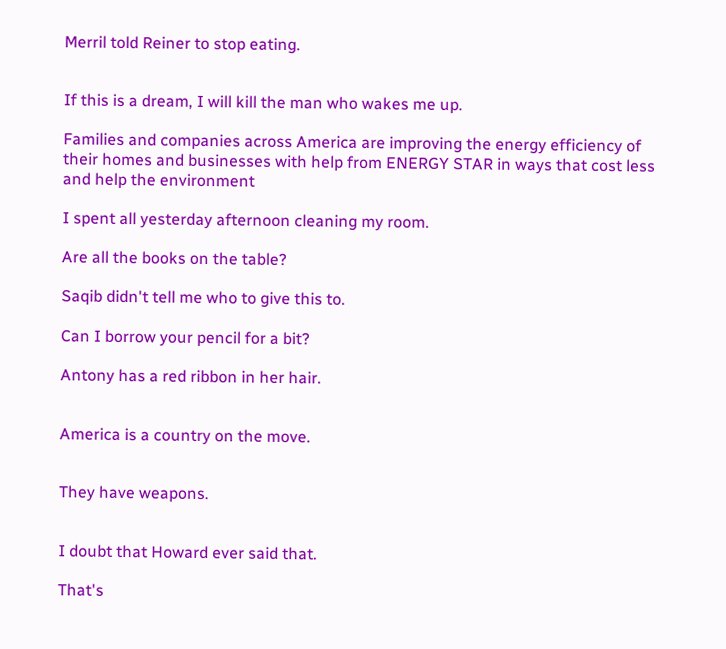Merril told Reiner to stop eating.


If this is a dream, I will kill the man who wakes me up.

Families and companies across America are improving the energy efficiency of their homes and businesses with help from ENERGY STAR in ways that cost less and help the environment

I spent all yesterday afternoon cleaning my room.

Are all the books on the table?

Saqib didn't tell me who to give this to.

Can I borrow your pencil for a bit?

Antony has a red ribbon in her hair.


America is a country on the move.


They have weapons.


I doubt that Howard ever said that.

That's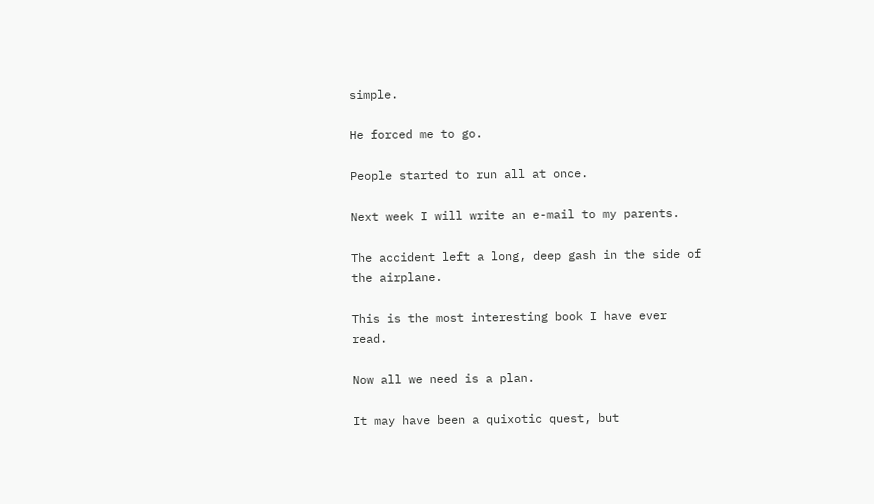simple.

He forced me to go.

People started to run all at once.

Next week I will write an e-mail to my parents.

The accident left a long, deep gash in the side of the airplane.

This is the most interesting book I have ever read.

Now all we need is a plan.

It may have been a quixotic quest, but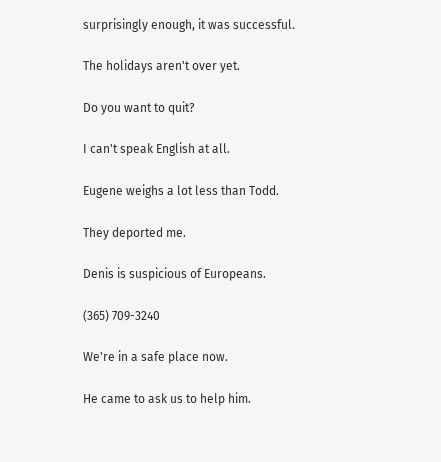surprisingly enough, it was successful.

The holidays aren't over yet.

Do you want to quit?

I can't speak English at all.

Eugene weighs a lot less than Todd.

They deported me.

Denis is suspicious of Europeans.

(365) 709-3240

We're in a safe place now.

He came to ask us to help him.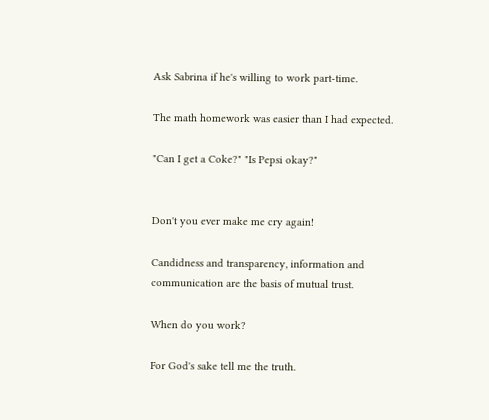Ask Sabrina if he's willing to work part-time.

The math homework was easier than I had expected.

"Can I get a Coke?" "Is Pepsi okay?"


Don't you ever make me cry again!

Candidness and transparency, information and communication are the basis of mutual trust.

When do you work?

For God's sake tell me the truth.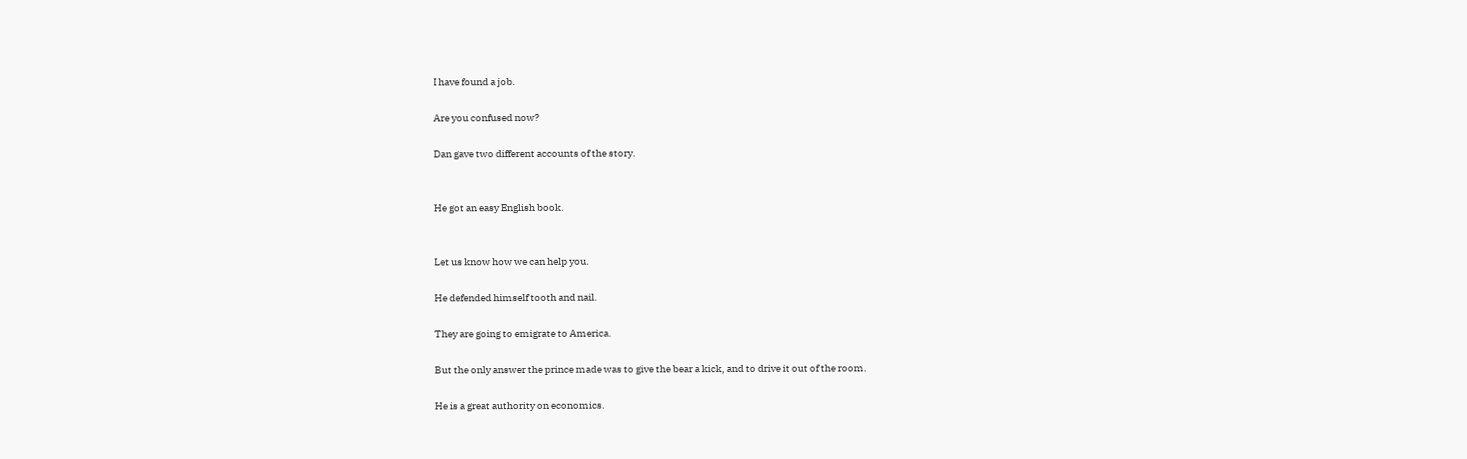I have found a job.

Are you confused now?

Dan gave two different accounts of the story.


He got an easy English book.


Let us know how we can help you.

He defended himself tooth and nail.

They are going to emigrate to America.

But the only answer the prince made was to give the bear a kick, and to drive it out of the room.

He is a great authority on economics.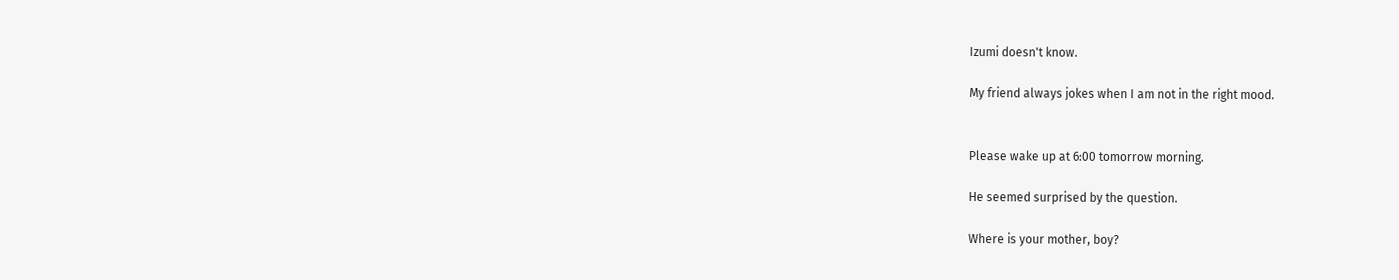Izumi doesn't know.

My friend always jokes when I am not in the right mood.


Please wake up at 6:00 tomorrow morning.

He seemed surprised by the question.

Where is your mother, boy?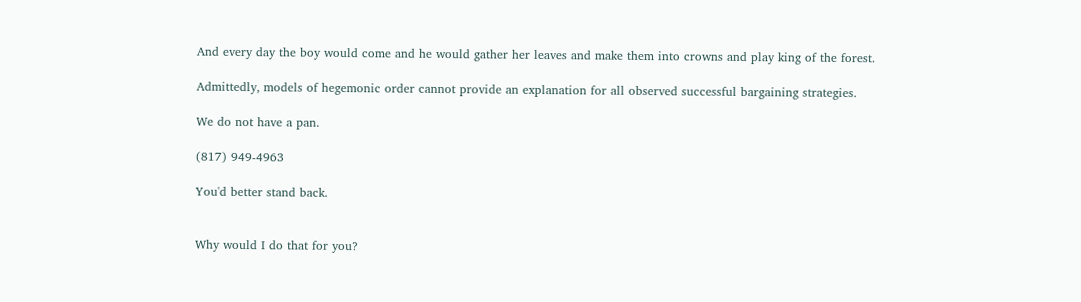And every day the boy would come and he would gather her leaves and make them into crowns and play king of the forest.

Admittedly, models of hegemonic order cannot provide an explanation for all observed successful bargaining strategies.

We do not have a pan.

(817) 949-4963

You'd better stand back.


Why would I do that for you?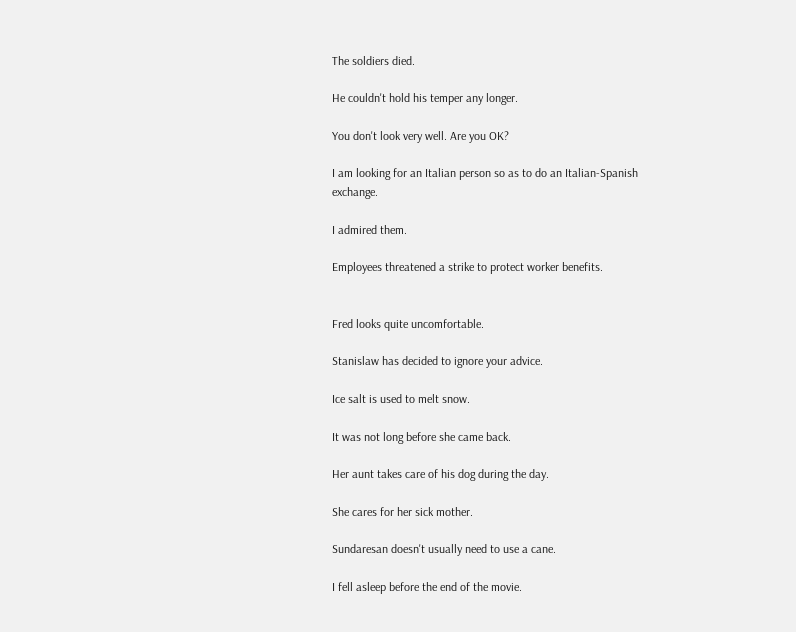The soldiers died.

He couldn't hold his temper any longer.

You don't look very well. Are you OK?

I am looking for an Italian person so as to do an Italian-Spanish exchange.

I admired them.

Employees threatened a strike to protect worker benefits.


Fred looks quite uncomfortable.

Stanislaw has decided to ignore your advice.

Ice salt is used to melt snow.

It was not long before she came back.

Her aunt takes care of his dog during the day.

She cares for her sick mother.

Sundaresan doesn't usually need to use a cane.

I fell asleep before the end of the movie.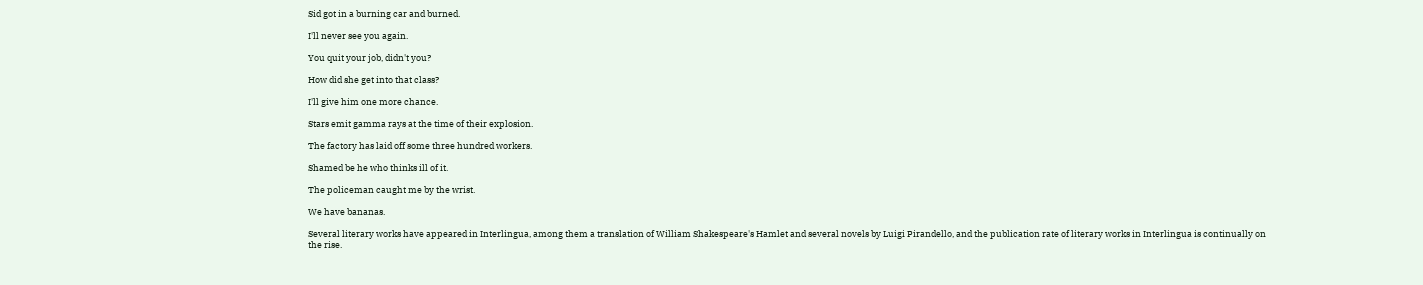Sid got in a burning car and burned.

I'll never see you again.

You quit your job, didn't you?

How did she get into that class?

I'll give him one more chance.

Stars emit gamma rays at the time of their explosion.

The factory has laid off some three hundred workers.

Shamed be he who thinks ill of it.

The policeman caught me by the wrist.

We have bananas.

Several literary works have appeared in Interlingua, among them a translation of William Shakespeare's Hamlet and several novels by Luigi Pirandello, and the publication rate of literary works in Interlingua is continually on the rise.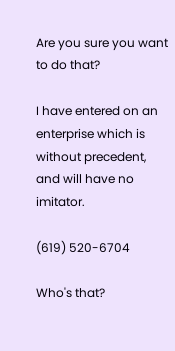Are you sure you want to do that?

I have entered on an enterprise which is without precedent, and will have no imitator.

(619) 520-6704

Who's that?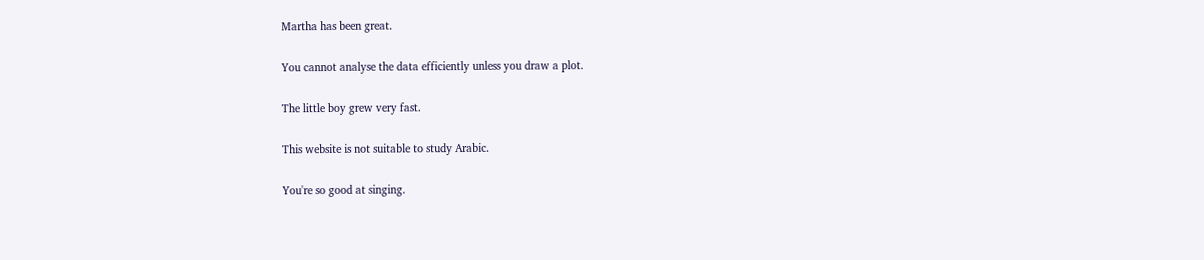Martha has been great.

You cannot analyse the data efficiently unless you draw a plot.

The little boy grew very fast.

This website is not suitable to study Arabic.

You're so good at singing.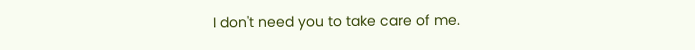I don't need you to take care of me.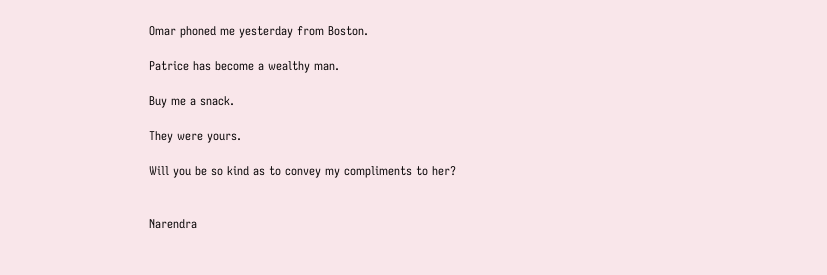Omar phoned me yesterday from Boston.

Patrice has become a wealthy man.

Buy me a snack.

They were yours.

Will you be so kind as to convey my compliments to her?


Narendra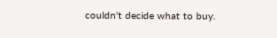couldn't decide what to buy.